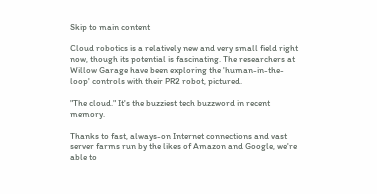Skip to main content

Cloud robotics is a relatively new and very small field right now, though its potential is fascinating. The researchers at Willow Garage have been exploring the 'human-in-the-loop' controls with their PR2 robot, pictured.

"The cloud." It's the buzziest tech buzzword in recent memory.

Thanks to fast, always-on Internet connections and vast server farms run by the likes of Amazon and Google, we're able to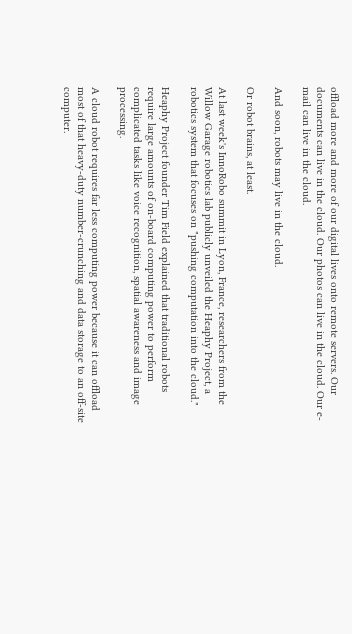offload more and more of our digital lives onto remote servers. Our documents can live in the cloud. Our photos can live in the cloud. Our e-mail can live in the cloud.

And soon, robots may live in the cloud.

Or robot brains, at least.

At last week's InnoRobo summit in Lyon, France, researchers from the Willow Garage robotics lab publicly unveiled the Heaphy Project, a robotics system that focuses on "pushing computation into the cloud."

Heaphy Project founder Tim Field explained that traditional robots require large amounts of on-board computing power to perform complicated tasks like voice recognition, spatial awareness and image processing.

A cloud robot requires far less computing power because it can offload most of that heavy-duty number-crunching and data storage to an off-site computer.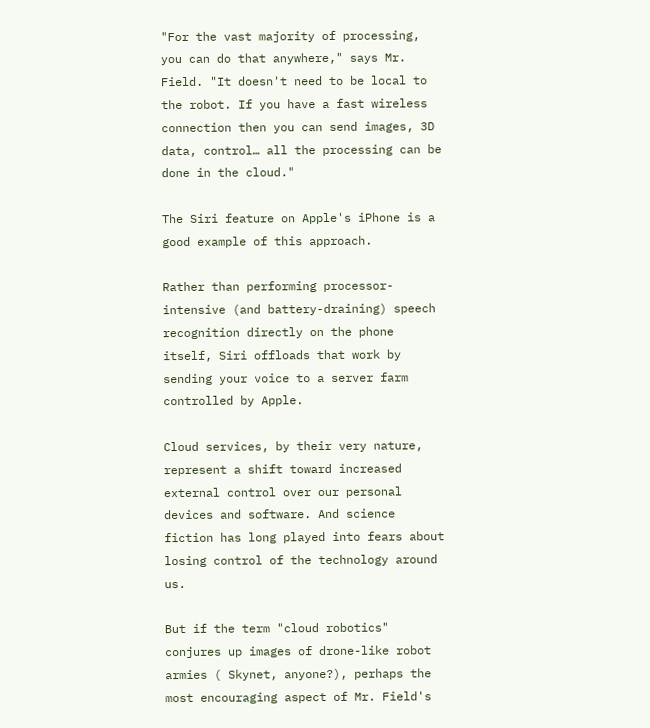"For the vast majority of processing, you can do that anywhere," says Mr. Field. "It doesn't need to be local to the robot. If you have a fast wireless connection then you can send images, 3D data, control… all the processing can be done in the cloud."

The Siri feature on Apple's iPhone is a good example of this approach.

Rather than performing processor-intensive (and battery-draining) speech recognition directly on the phone itself, Siri offloads that work by sending your voice to a server farm controlled by Apple.

Cloud services, by their very nature, represent a shift toward increased external control over our personal devices and software. And science fiction has long played into fears about losing control of the technology around us.

But if the term "cloud robotics" conjures up images of drone-like robot armies ( Skynet, anyone?), perhaps the most encouraging aspect of Mr. Field's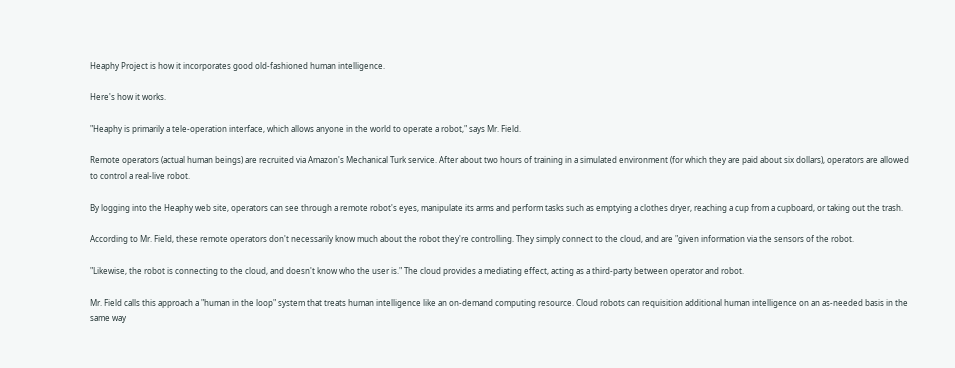Heaphy Project is how it incorporates good old-fashioned human intelligence.

Here's how it works.

"Heaphy is primarily a tele-operation interface, which allows anyone in the world to operate a robot," says Mr. Field.

Remote operators (actual human beings) are recruited via Amazon's Mechanical Turk service. After about two hours of training in a simulated environment (for which they are paid about six dollars), operators are allowed to control a real-live robot.

By logging into the Heaphy web site, operators can see through a remote robot's eyes, manipulate its arms and perform tasks such as emptying a clothes dryer, reaching a cup from a cupboard, or taking out the trash.

According to Mr. Field, these remote operators don't necessarily know much about the robot they're controlling. They simply connect to the cloud, and are "given information via the sensors of the robot.

"Likewise, the robot is connecting to the cloud, and doesn't know who the user is." The cloud provides a mediating effect, acting as a third-party between operator and robot.

Mr. Field calls this approach a "human in the loop" system that treats human intelligence like an on-demand computing resource. Cloud robots can requisition additional human intelligence on an as-needed basis in the same way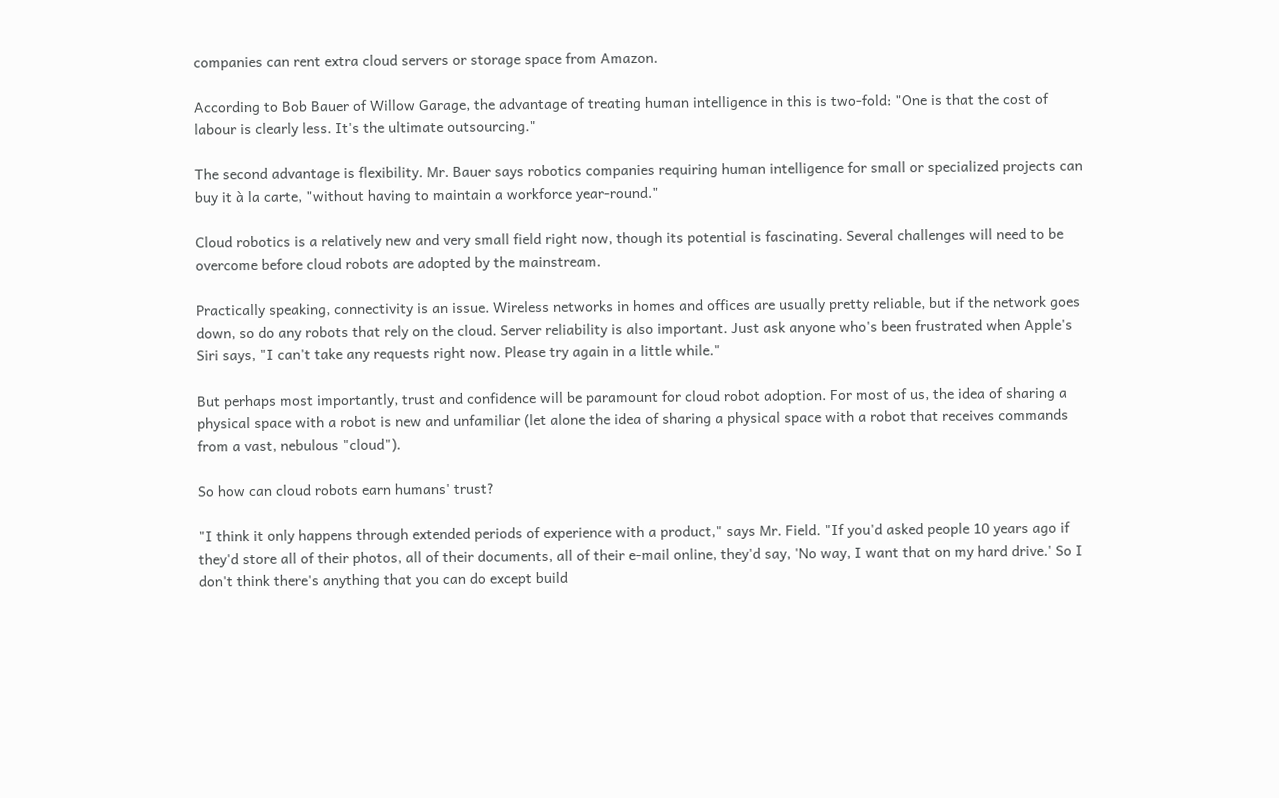companies can rent extra cloud servers or storage space from Amazon.

According to Bob Bauer of Willow Garage, the advantage of treating human intelligence in this is two-fold: "One is that the cost of labour is clearly less. It's the ultimate outsourcing."

The second advantage is flexibility. Mr. Bauer says robotics companies requiring human intelligence for small or specialized projects can buy it à la carte, "without having to maintain a workforce year-round."

Cloud robotics is a relatively new and very small field right now, though its potential is fascinating. Several challenges will need to be overcome before cloud robots are adopted by the mainstream.

Practically speaking, connectivity is an issue. Wireless networks in homes and offices are usually pretty reliable, but if the network goes down, so do any robots that rely on the cloud. Server reliability is also important. Just ask anyone who's been frustrated when Apple's Siri says, "I can't take any requests right now. Please try again in a little while."

But perhaps most importantly, trust and confidence will be paramount for cloud robot adoption. For most of us, the idea of sharing a physical space with a robot is new and unfamiliar (let alone the idea of sharing a physical space with a robot that receives commands from a vast, nebulous "cloud").

So how can cloud robots earn humans' trust?

"I think it only happens through extended periods of experience with a product," says Mr. Field. "If you'd asked people 10 years ago if they'd store all of their photos, all of their documents, all of their e-mail online, they'd say, 'No way, I want that on my hard drive.' So I don't think there's anything that you can do except build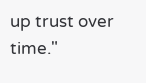up trust over time."